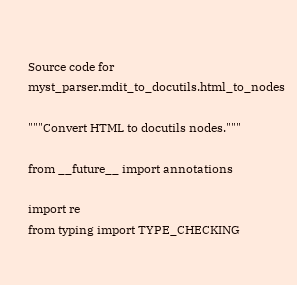Source code for myst_parser.mdit_to_docutils.html_to_nodes

"""Convert HTML to docutils nodes."""

from __future__ import annotations

import re
from typing import TYPE_CHECKING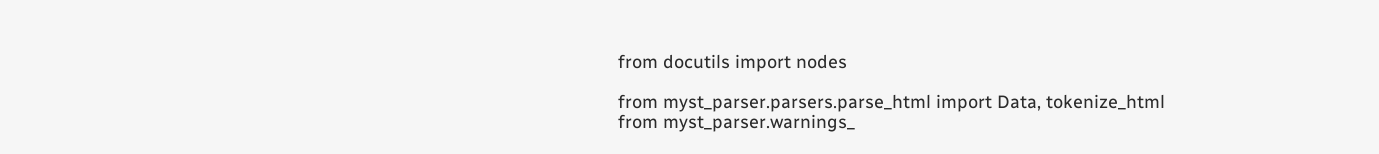from docutils import nodes

from myst_parser.parsers.parse_html import Data, tokenize_html
from myst_parser.warnings_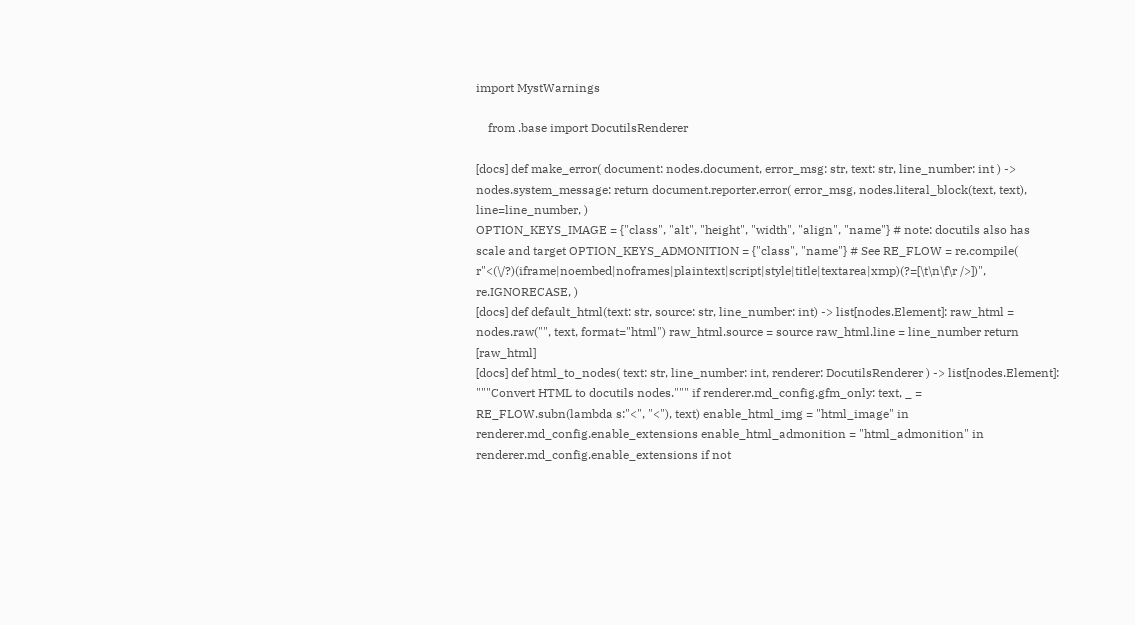import MystWarnings

    from .base import DocutilsRenderer

[docs] def make_error( document: nodes.document, error_msg: str, text: str, line_number: int ) -> nodes.system_message: return document.reporter.error( error_msg, nodes.literal_block(text, text), line=line_number, )
OPTION_KEYS_IMAGE = {"class", "alt", "height", "width", "align", "name"} # note: docutils also has scale and target OPTION_KEYS_ADMONITION = {"class", "name"} # See RE_FLOW = re.compile( r"<(\/?)(iframe|noembed|noframes|plaintext|script|style|title|textarea|xmp)(?=[\t\n\f\r />])", re.IGNORECASE, )
[docs] def default_html(text: str, source: str, line_number: int) -> list[nodes.Element]: raw_html = nodes.raw("", text, format="html") raw_html.source = source raw_html.line = line_number return [raw_html]
[docs] def html_to_nodes( text: str, line_number: int, renderer: DocutilsRenderer ) -> list[nodes.Element]: """Convert HTML to docutils nodes.""" if renderer.md_config.gfm_only: text, _ = RE_FLOW.subn(lambda s:"<", "<"), text) enable_html_img = "html_image" in renderer.md_config.enable_extensions enable_html_admonition = "html_admonition" in renderer.md_config.enable_extensions if not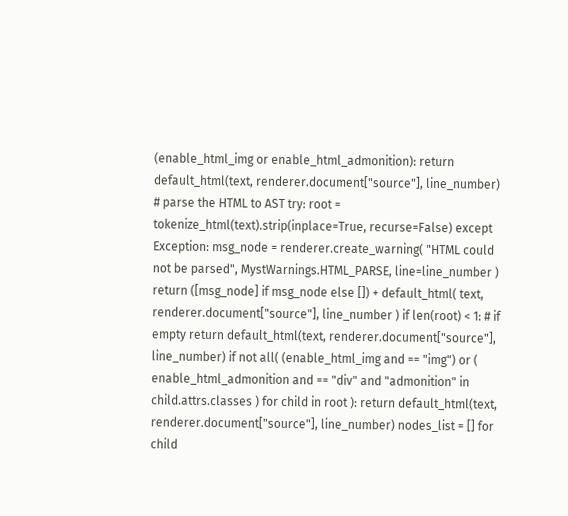(enable_html_img or enable_html_admonition): return default_html(text, renderer.document["source"], line_number) # parse the HTML to AST try: root = tokenize_html(text).strip(inplace=True, recurse=False) except Exception: msg_node = renderer.create_warning( "HTML could not be parsed", MystWarnings.HTML_PARSE, line=line_number ) return ([msg_node] if msg_node else []) + default_html( text, renderer.document["source"], line_number ) if len(root) < 1: # if empty return default_html(text, renderer.document["source"], line_number) if not all( (enable_html_img and == "img") or ( enable_html_admonition and == "div" and "admonition" in child.attrs.classes ) for child in root ): return default_html(text, renderer.document["source"], line_number) nodes_list = [] for child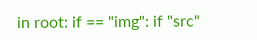in root: if == "img": if "src"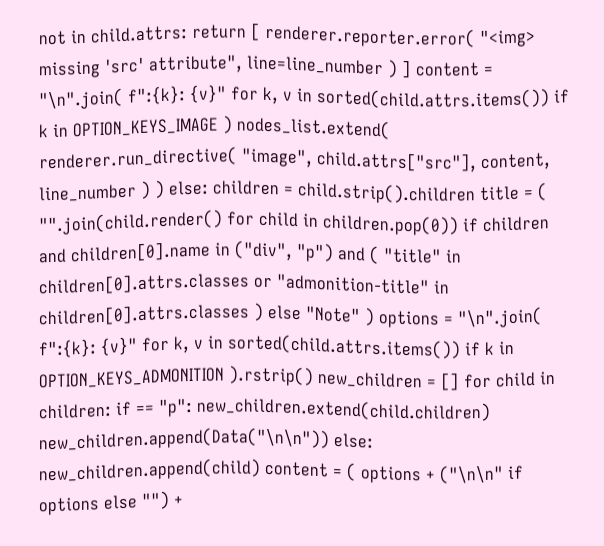not in child.attrs: return [ renderer.reporter.error( "<img> missing 'src' attribute", line=line_number ) ] content = "\n".join( f":{k}: {v}" for k, v in sorted(child.attrs.items()) if k in OPTION_KEYS_IMAGE ) nodes_list.extend( renderer.run_directive( "image", child.attrs["src"], content, line_number ) ) else: children = child.strip().children title = ( "".join(child.render() for child in children.pop(0)) if children and children[0].name in ("div", "p") and ( "title" in children[0].attrs.classes or "admonition-title" in children[0].attrs.classes ) else "Note" ) options = "\n".join( f":{k}: {v}" for k, v in sorted(child.attrs.items()) if k in OPTION_KEYS_ADMONITION ).rstrip() new_children = [] for child in children: if == "p": new_children.extend(child.children) new_children.append(Data("\n\n")) else: new_children.append(child) content = ( options + ("\n\n" if options else "") +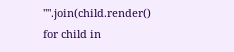"".join(child.render() for child in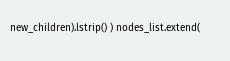new_children).lstrip() ) nodes_list.extend(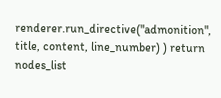renderer.run_directive("admonition", title, content, line_number) ) return nodes_list